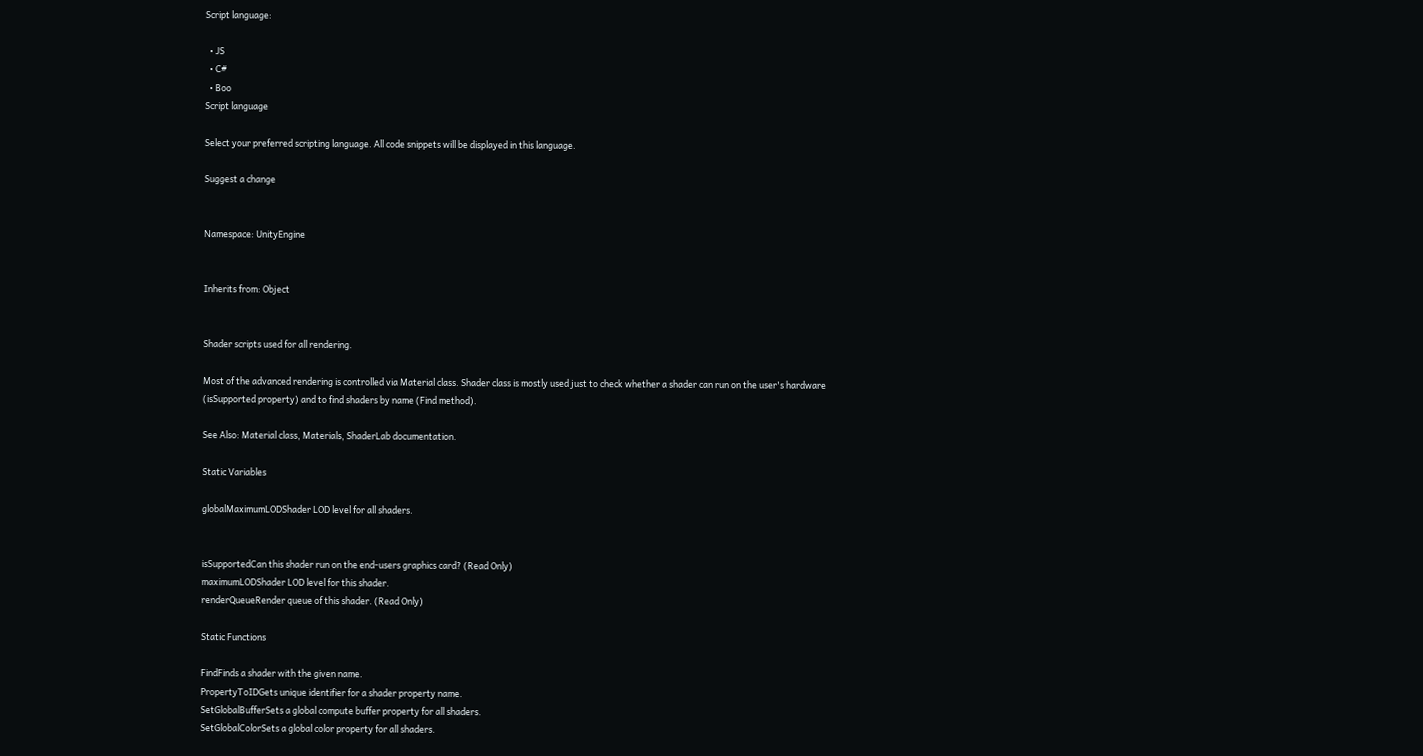Script language:

  • JS
  • C#
  • Boo
Script language

Select your preferred scripting language. All code snippets will be displayed in this language.

Suggest a change


Namespace: UnityEngine


Inherits from: Object


Shader scripts used for all rendering.

Most of the advanced rendering is controlled via Material class. Shader class is mostly used just to check whether a shader can run on the user's hardware (isSupported property) and to find shaders by name (Find method).

See Also: Material class, Materials, ShaderLab documentation.

Static Variables

globalMaximumLODShader LOD level for all shaders.


isSupportedCan this shader run on the end-users graphics card? (Read Only)
maximumLODShader LOD level for this shader.
renderQueueRender queue of this shader. (Read Only)

Static Functions

FindFinds a shader with the given name.
PropertyToIDGets unique identifier for a shader property name.
SetGlobalBufferSets a global compute buffer property for all shaders.
SetGlobalColorSets a global color property for all shaders.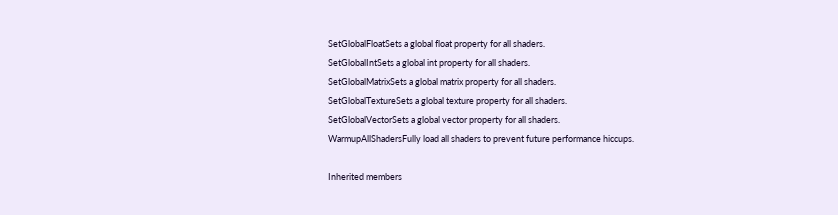SetGlobalFloatSets a global float property for all shaders.
SetGlobalIntSets a global int property for all shaders.
SetGlobalMatrixSets a global matrix property for all shaders.
SetGlobalTextureSets a global texture property for all shaders.
SetGlobalVectorSets a global vector property for all shaders.
WarmupAllShadersFully load all shaders to prevent future performance hiccups.

Inherited members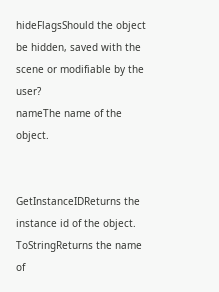hideFlagsShould the object be hidden, saved with the scene or modifiable by the user?
nameThe name of the object.


GetInstanceIDReturns the instance id of the object.
ToStringReturns the name of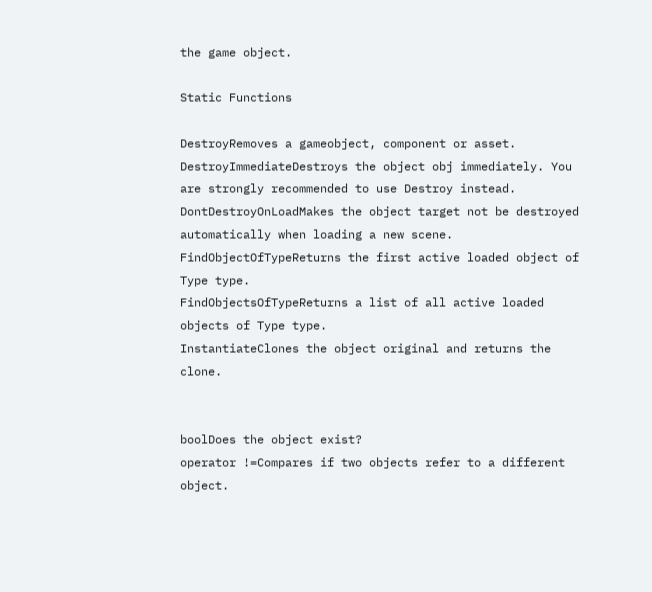the game object.

Static Functions

DestroyRemoves a gameobject, component or asset.
DestroyImmediateDestroys the object obj immediately. You are strongly recommended to use Destroy instead.
DontDestroyOnLoadMakes the object target not be destroyed automatically when loading a new scene.
FindObjectOfTypeReturns the first active loaded object of Type type.
FindObjectsOfTypeReturns a list of all active loaded objects of Type type.
InstantiateClones the object original and returns the clone.


boolDoes the object exist?
operator !=Compares if two objects refer to a different object.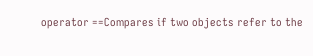operator ==Compares if two objects refer to the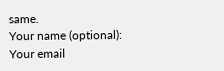same.
Your name (optional):
Your email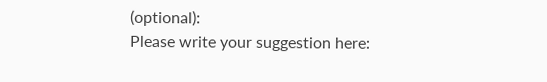(optional):
Please write your suggestion here: